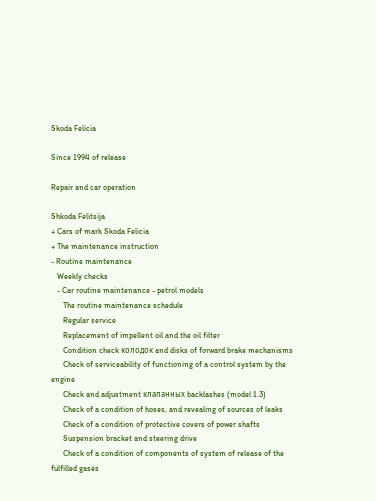Skoda Felicia

Since 1994 of release

Repair and car operation

Shkoda Felitsija
+ Cars of mark Skoda Felicia
+ The maintenance instruction
- Routine maintenance
   Weekly checks
   - Car routine maintenance - petrol models
      The routine maintenance schedule
      Regular service
      Replacement of impellent oil and the oil filter
      Condition check колодок and disks of forward brake mechanisms
      Check of serviceability of functioning of a control system by the engine
      Check and adjustment клапанных backlashes (model 1.3)
      Check of a condition of hoses, and revealing of sources of leaks
      Check of a condition of protective covers of power shafts
      Suspension bracket and steering drive
      Check of a condition of components of system of release of the fulfilled gases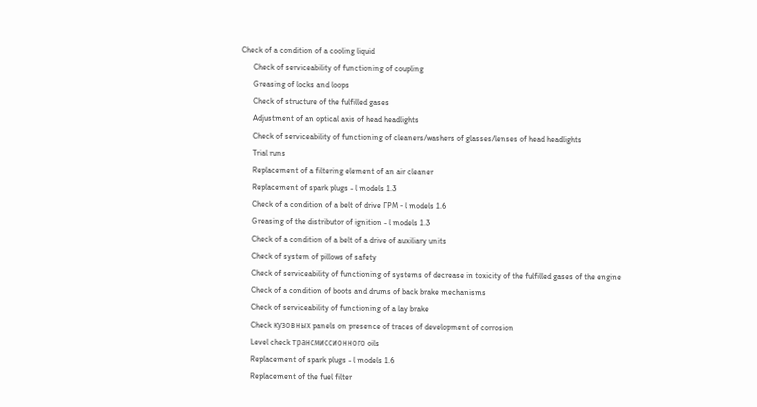Check of a condition of a cooling liquid
      Check of serviceability of functioning of coupling
      Greasing of locks and loops
      Check of structure of the fulfilled gases
      Adjustment of an optical axis of head headlights
      Check of serviceability of functioning of cleaners/washers of glasses/lenses of head headlights
      Trial runs
      Replacement of a filtering element of an air cleaner
      Replacement of spark plugs - l models 1.3
      Check of a condition of a belt of drive ГРМ - l models 1.6
      Greasing of the distributor of ignition - l models 1.3
      Check of a condition of a belt of a drive of auxiliary units
      Check of system of pillows of safety
      Check of serviceability of functioning of systems of decrease in toxicity of the fulfilled gases of the engine
      Check of a condition of boots and drums of back brake mechanisms
      Check of serviceability of functioning of a lay brake
      Check кузовных panels on presence of traces of development of corrosion
      Level check трансмиссионного oils
      Replacement of spark plugs - l models 1.6
      Replacement of the fuel filter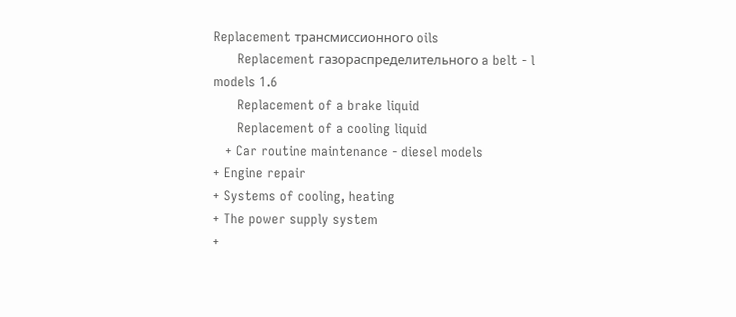Replacement трансмиссионного oils
      Replacement газораспределительного a belt - l models 1.6
      Replacement of a brake liquid
      Replacement of a cooling liquid
   + Car routine maintenance - diesel models
+ Engine repair
+ Systems of cooling, heating
+ The power supply system
+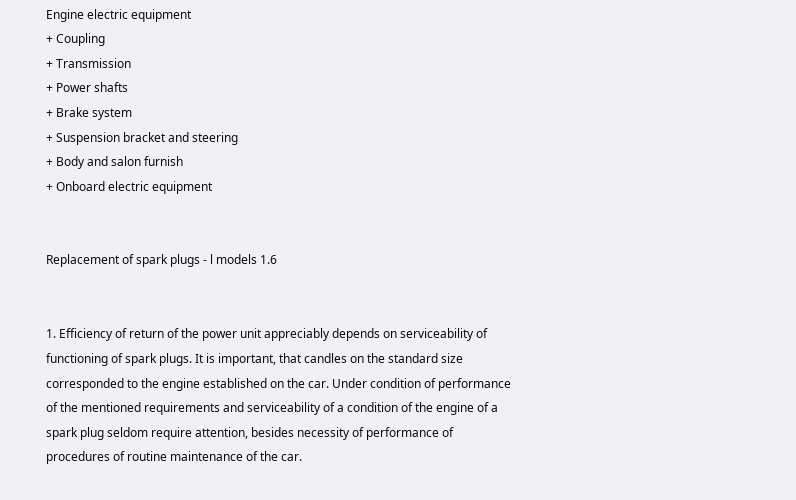Engine electric equipment
+ Coupling
+ Transmission
+ Power shafts
+ Brake system
+ Suspension bracket and steering
+ Body and salon furnish
+ Onboard electric equipment


Replacement of spark plugs - l models 1.6


1. Efficiency of return of the power unit appreciably depends on serviceability of functioning of spark plugs. It is important, that candles on the standard size corresponded to the engine established on the car. Under condition of performance of the mentioned requirements and serviceability of a condition of the engine of a spark plug seldom require attention, besides necessity of performance of procedures of routine maintenance of the car.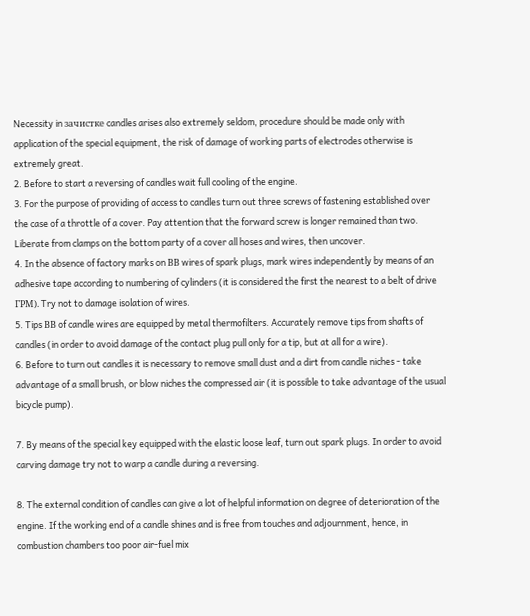Necessity in зачистке candles arises also extremely seldom, procedure should be made only with application of the special equipment, the risk of damage of working parts of electrodes otherwise is extremely great.
2. Before to start a reversing of candles wait full cooling of the engine.
3. For the purpose of providing of access to candles turn out three screws of fastening established over the case of a throttle of a cover. Pay attention that the forward screw is longer remained than two. Liberate from clamps on the bottom party of a cover all hoses and wires, then uncover.
4. In the absence of factory marks on ВВ wires of spark plugs, mark wires independently by means of an adhesive tape according to numbering of cylinders (it is considered the first the nearest to a belt of drive ГРМ). Try not to damage isolation of wires.
5. Tips ВВ of candle wires are equipped by metal thermofilters. Accurately remove tips from shafts of candles (in order to avoid damage of the contact plug pull only for a tip, but at all for a wire).
6. Before to turn out candles it is necessary to remove small dust and a dirt from candle niches - take advantage of a small brush, or blow niches the compressed air (it is possible to take advantage of the usual bicycle pump).

7. By means of the special key equipped with the elastic loose leaf, turn out spark plugs. In order to avoid carving damage try not to warp a candle during a reversing.

8. The external condition of candles can give a lot of helpful information on degree of deterioration of the engine. If the working end of a candle shines and is free from touches and adjournment, hence, in combustion chambers too poor air-fuel mix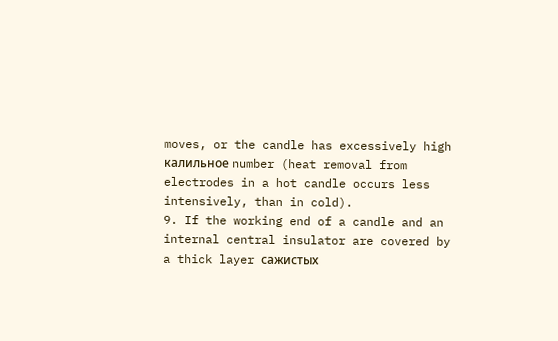moves, or the candle has excessively high калильное number (heat removal from electrodes in a hot candle occurs less intensively, than in cold).
9. If the working end of a candle and an internal central insulator are covered by a thick layer сажистых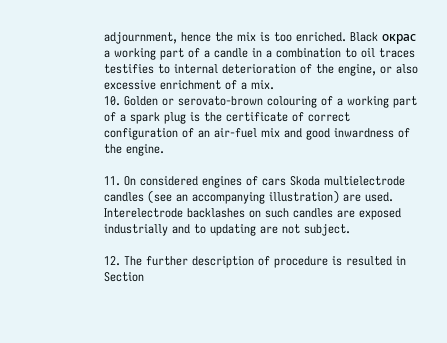adjournment, hence the mix is too enriched. Black окрас a working part of a candle in a combination to oil traces testifies to internal deterioration of the engine, or also excessive enrichment of a mix.
10. Golden or serovato-brown colouring of a working part of a spark plug is the certificate of correct configuration of an air-fuel mix and good inwardness of the engine.

11. On considered engines of cars Skoda multielectrode candles (see an accompanying illustration) are used. Interelectrode backlashes on such candles are exposed industrially and to updating are not subject.

12. The further description of procedure is resulted in Section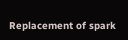Replacement of spark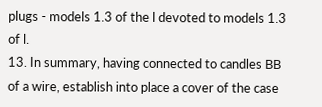plugs - models 1.3 of the l devoted to models 1.3 of l.
13. In summary, having connected to candles ВВ of a wire, establish into place a cover of the case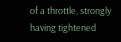of a throttle, strongly having tightened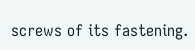screws of its fastening.